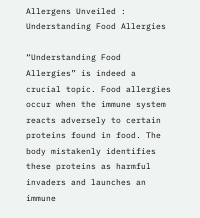Allergens Unveiled : Understanding Food Allergies

“Understanding Food Allergies” is indeed a crucial topic. Food allergies occur when the immune system reacts adversely to certain proteins found in food. The body mistakenly identifies these proteins as harmful invaders and launches an immune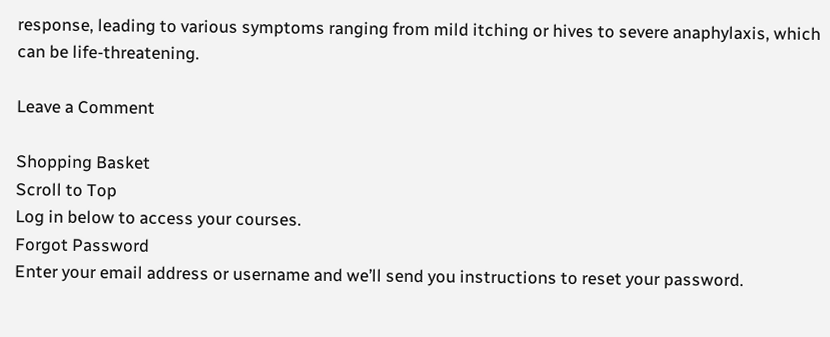response, leading to various symptoms ranging from mild itching or hives to severe anaphylaxis, which can be life-threatening.

Leave a Comment

Shopping Basket
Scroll to Top
Log in below to access your courses.
Forgot Password
Enter your email address or username and we’ll send you instructions to reset your password.